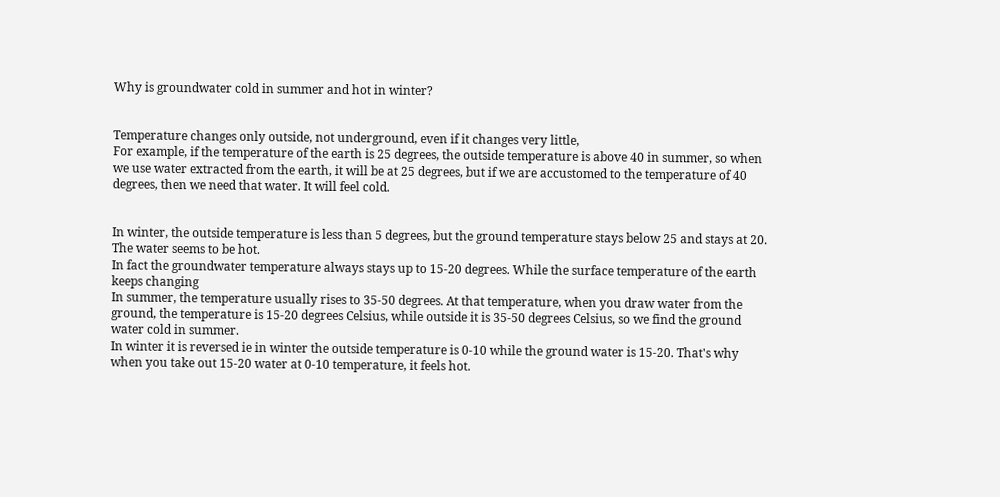Why is groundwater cold in summer and hot in winter?


Temperature changes only outside, not underground, even if it changes very little,
For example, if the temperature of the earth is 25 degrees, the outside temperature is above 40 in summer, so when we use water extracted from the earth, it will be at 25 degrees, but if we are accustomed to the temperature of 40 degrees, then we need that water. It will feel cold.


In winter, the outside temperature is less than 5 degrees, but the ground temperature stays below 25 and stays at 20. The water seems to be hot.
In fact the groundwater temperature always stays up to 15-20 degrees. While the surface temperature of the earth keeps changing
In summer, the temperature usually rises to 35-50 degrees. At that temperature, when you draw water from the ground, the temperature is 15-20 degrees Celsius, while outside it is 35-50 degrees Celsius, so we find the ground water cold in summer.
In winter it is reversed ie in winter the outside temperature is 0-10 while the ground water is 15-20. That's why when you take out 15-20 water at 0-10 temperature, it feels hot.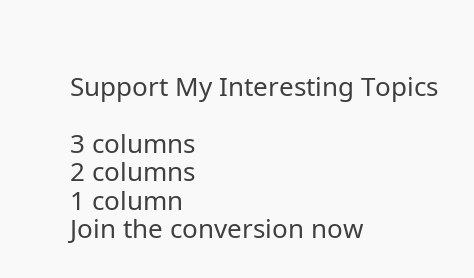Support My Interesting Topics

3 columns
2 columns
1 column
Join the conversion now